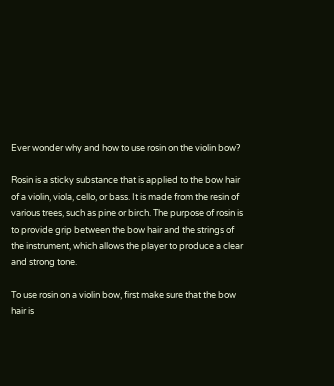Ever wonder why and how to use rosin on the violin bow?

Rosin is a sticky substance that is applied to the bow hair of a violin, viola, cello, or bass. It is made from the resin of various trees, such as pine or birch. The purpose of rosin is to provide grip between the bow hair and the strings of the instrument, which allows the player to produce a clear and strong tone.

To use rosin on a violin bow, first make sure that the bow hair is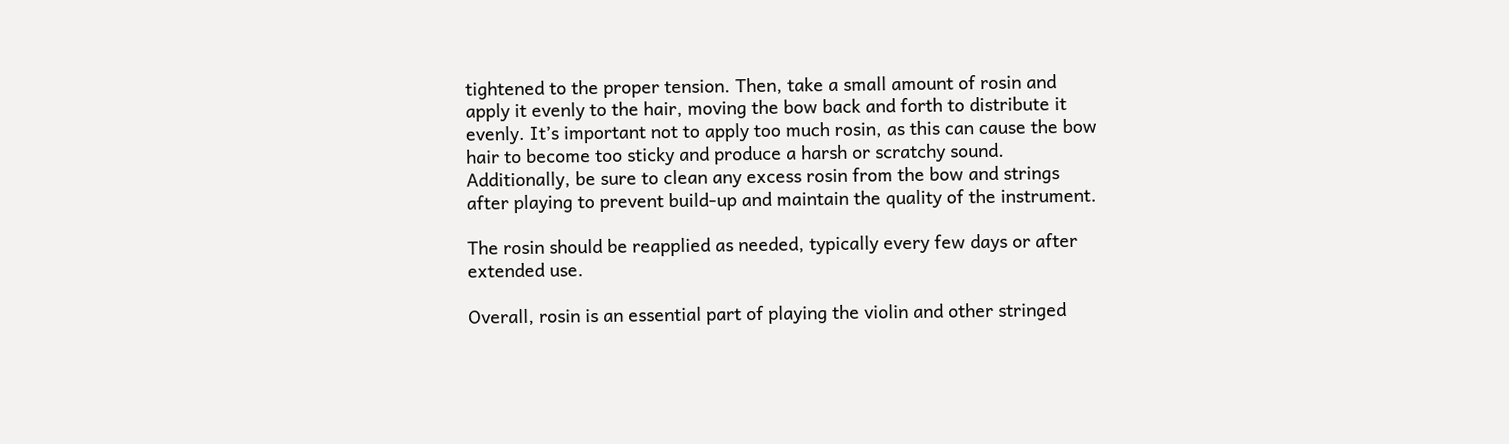tightened to the proper tension. Then, take a small amount of rosin and apply it evenly to the hair, moving the bow back and forth to distribute it evenly. It’s important not to apply too much rosin, as this can cause the bow hair to become too sticky and produce a harsh or scratchy sound. Additionally, be sure to clean any excess rosin from the bow and strings after playing to prevent build-up and maintain the quality of the instrument.

The rosin should be reapplied as needed, typically every few days or after extended use.

Overall, rosin is an essential part of playing the violin and other stringed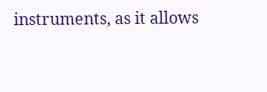instruments, as it allows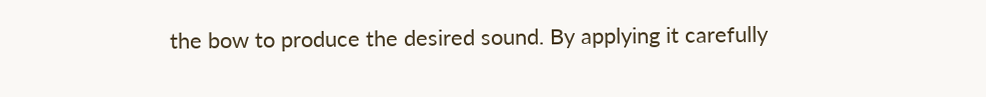the bow to produce the desired sound. By applying it carefully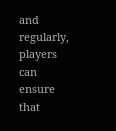and regularly, players can ensure that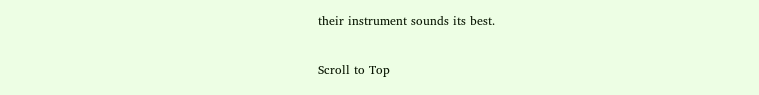their instrument sounds its best.

Scroll to Top